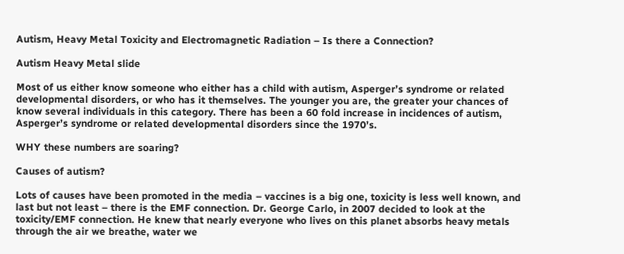Autism, Heavy Metal Toxicity and Electromagnetic Radiation – Is there a Connection?

Autism Heavy Metal slide

Most of us either know someone who either has a child with autism, Asperger’s syndrome or related developmental disorders, or who has it themselves. The younger you are, the greater your chances of know several individuals in this category. There has been a 60 fold increase in incidences of autism, Asperger’s syndrome or related developmental disorders since the 1970’s.

WHY these numbers are soaring?

Causes of autism?

Lots of causes have been promoted in the media – vaccines is a big one, toxicity is less well known, and last but not least – there is the EMF connection. Dr. George Carlo, in 2007 decided to look at the toxicity/EMF connection. He knew that nearly everyone who lives on this planet absorbs heavy metals through the air we breathe, water we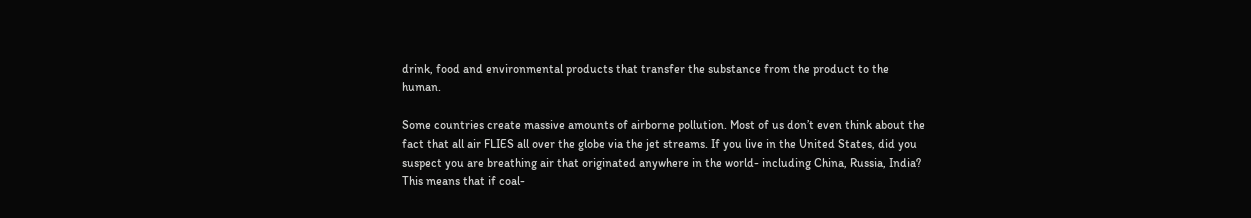drink, food and environmental products that transfer the substance from the product to the human.

Some countries create massive amounts of airborne pollution. Most of us don’t even think about the fact that all air FLIES all over the globe via the jet streams. If you live in the United States, did you suspect you are breathing air that originated anywhere in the world- including China, Russia, India? This means that if coal-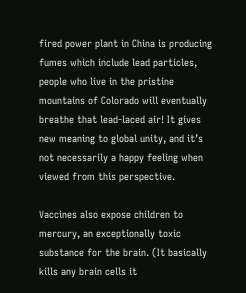fired power plant in China is producing fumes which include lead particles, people who live in the pristine mountains of Colorado will eventually breathe that lead-laced air! It gives new meaning to global unity, and it’s not necessarily a happy feeling when viewed from this perspective.

Vaccines also expose children to mercury, an exceptionally toxic substance for the brain. (It basically kills any brain cells it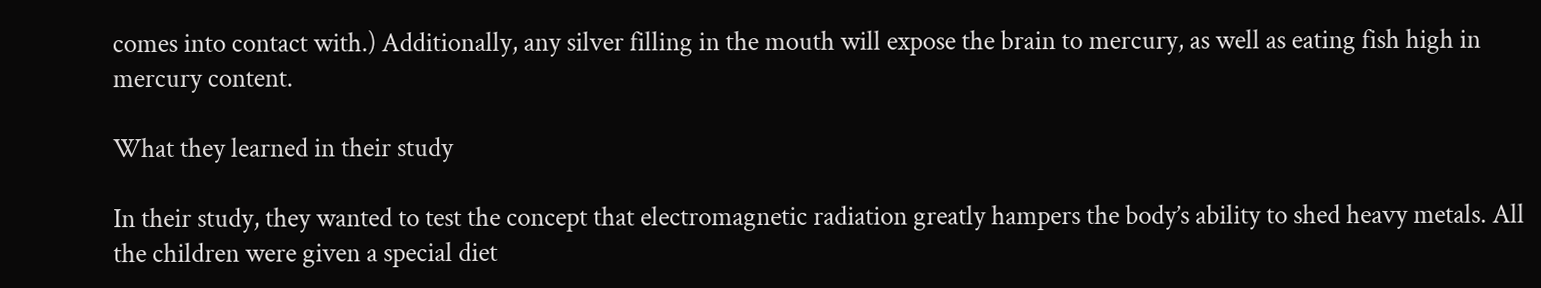comes into contact with.) Additionally, any silver filling in the mouth will expose the brain to mercury, as well as eating fish high in mercury content.

What they learned in their study

In their study, they wanted to test the concept that electromagnetic radiation greatly hampers the body’s ability to shed heavy metals. All the children were given a special diet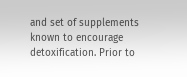and set of supplements known to encourage detoxification. Prior to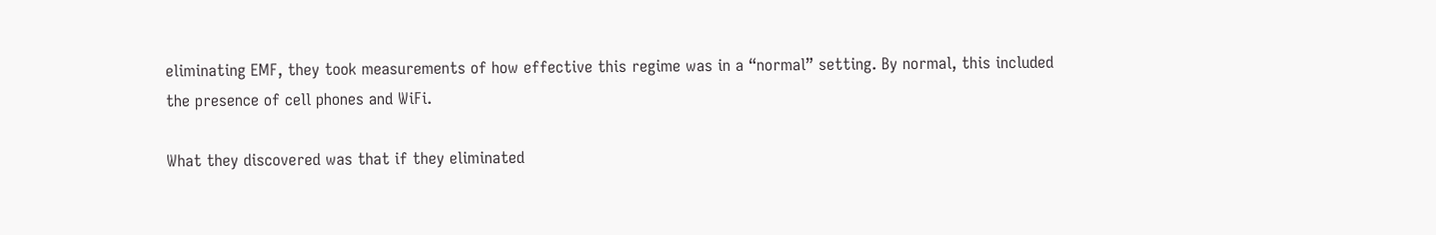eliminating EMF, they took measurements of how effective this regime was in a “normal” setting. By normal, this included the presence of cell phones and WiFi.

What they discovered was that if they eliminated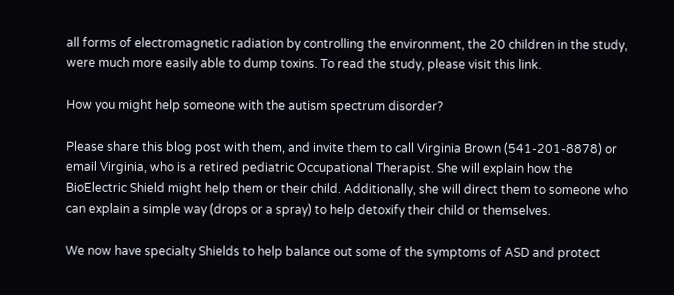all forms of electromagnetic radiation by controlling the environment, the 20 children in the study, were much more easily able to dump toxins. To read the study, please visit this link.

How you might help someone with the autism spectrum disorder?

Please share this blog post with them, and invite them to call Virginia Brown (541-201-8878) or email Virginia, who is a retired pediatric Occupational Therapist. She will explain how the BioElectric Shield might help them or their child. Additionally, she will direct them to someone who can explain a simple way (drops or a spray) to help detoxify their child or themselves.

We now have specialty Shields to help balance out some of the symptoms of ASD and protect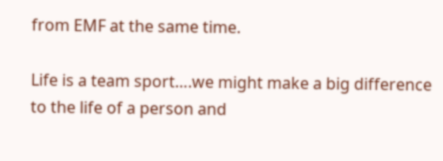from EMF at the same time.

Life is a team sport….we might make a big difference to the life of a person and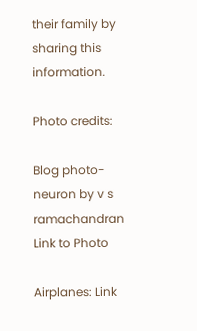their family by sharing this information.

Photo credits:

Blog photo- neuron by v s ramachandran Link to Photo

Airplanes: Link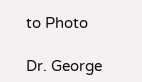to Photo

Dr. George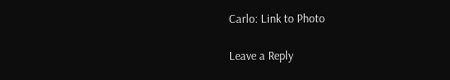Carlo: Link to Photo

Leave a Reply